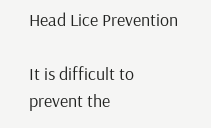Head Lice Prevention

It is difficult to prevent the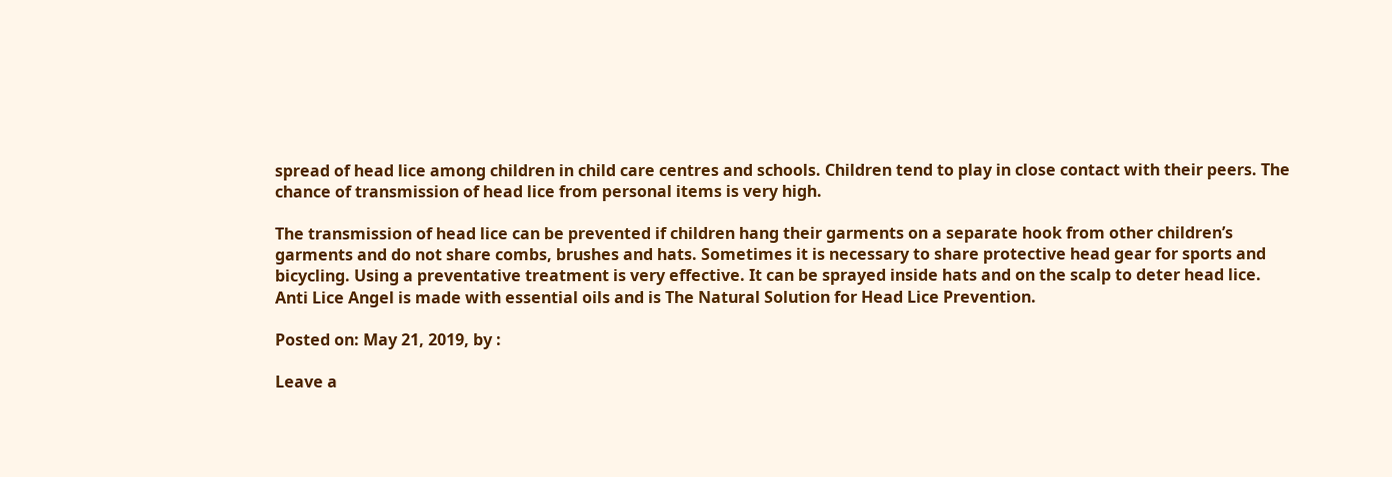spread of head lice among children in child care centres and schools. Children tend to play in close contact with their peers. The chance of transmission of head lice from personal items is very high.

The transmission of head lice can be prevented if children hang their garments on a separate hook from other children’s garments and do not share combs, brushes and hats. Sometimes it is necessary to share protective head gear for sports and bicycling. Using a preventative treatment is very effective. It can be sprayed inside hats and on the scalp to deter head lice. Anti Lice Angel is made with essential oils and is The Natural Solution for Head Lice Prevention.

Posted on: May 21, 2019, by :

Leave a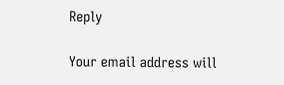Reply

Your email address will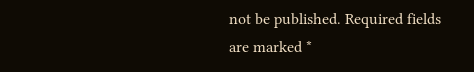not be published. Required fields are marked *